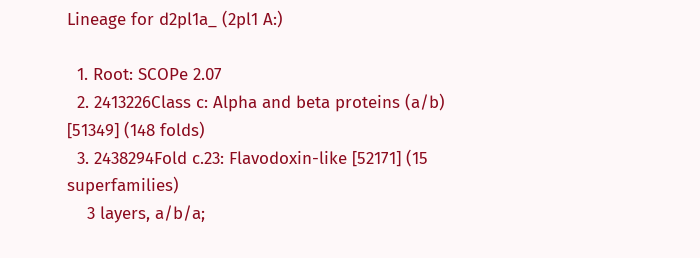Lineage for d2pl1a_ (2pl1 A:)

  1. Root: SCOPe 2.07
  2. 2413226Class c: Alpha and beta proteins (a/b) [51349] (148 folds)
  3. 2438294Fold c.23: Flavodoxin-like [52171] (15 superfamilies)
    3 layers, a/b/a;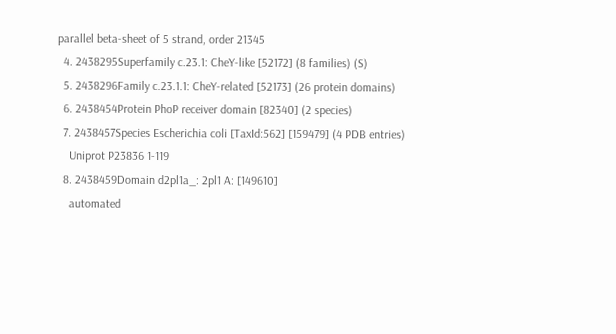parallel beta-sheet of 5 strand, order 21345
  4. 2438295Superfamily c.23.1: CheY-like [52172] (8 families) (S)
  5. 2438296Family c.23.1.1: CheY-related [52173] (26 protein domains)
  6. 2438454Protein PhoP receiver domain [82340] (2 species)
  7. 2438457Species Escherichia coli [TaxId:562] [159479] (4 PDB entries)
    Uniprot P23836 1-119
  8. 2438459Domain d2pl1a_: 2pl1 A: [149610]
    automated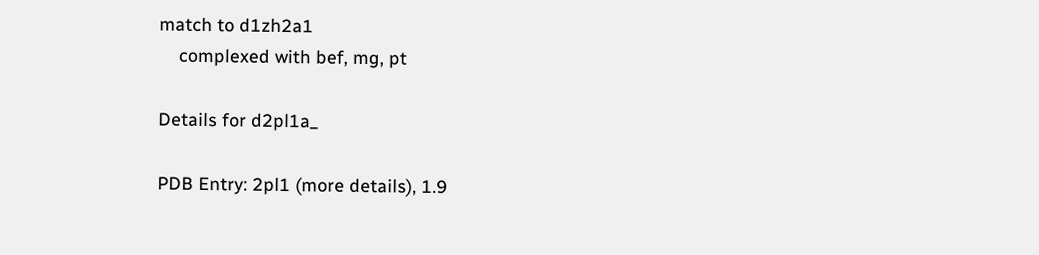match to d1zh2a1
    complexed with bef, mg, pt

Details for d2pl1a_

PDB Entry: 2pl1 (more details), 1.9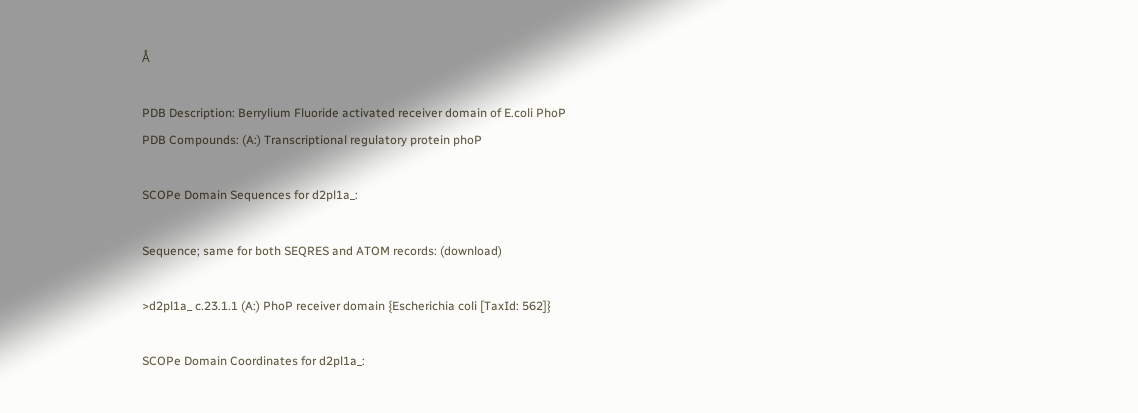Å

PDB Description: Berrylium Fluoride activated receiver domain of E.coli PhoP
PDB Compounds: (A:) Transcriptional regulatory protein phoP

SCOPe Domain Sequences for d2pl1a_:

Sequence; same for both SEQRES and ATOM records: (download)

>d2pl1a_ c.23.1.1 (A:) PhoP receiver domain {Escherichia coli [TaxId: 562]}

SCOPe Domain Coordinates for d2pl1a_: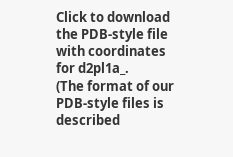Click to download the PDB-style file with coordinates for d2pl1a_.
(The format of our PDB-style files is described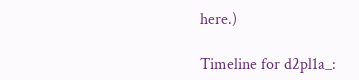here.)

Timeline for d2pl1a_: